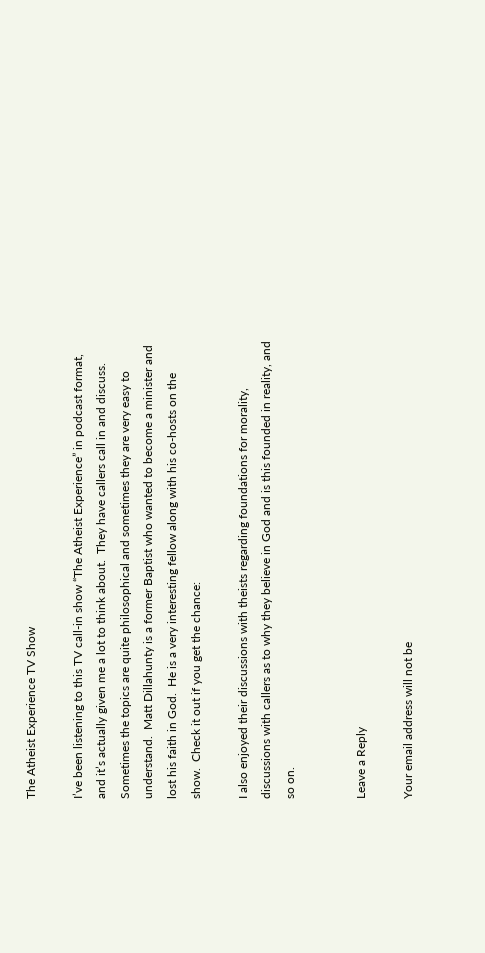The Atheist Experience TV Show

I’ve been listening to this TV call-in show “The Atheist Experience” in podcast format, and it’s actually given me a lot to think about.  They have callers call in and discuss.  Sometimes the topics are quite philosophical and sometimes they are very easy to understand.  Matt Dillahunty is a former Baptist who wanted to become a minister and lost his faith in God.  He is a very interesting fellow along with his co-hosts on the show.  Check it out if you get the chance:

I also enjoyed their discussions with theists regarding foundations for morality, discussions with callers as to why they believe in God and is this founded in reality, and so on.


Leave a Reply

Your email address will not be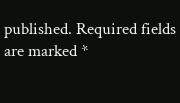published. Required fields are marked *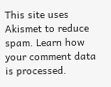This site uses Akismet to reduce spam. Learn how your comment data is processed.